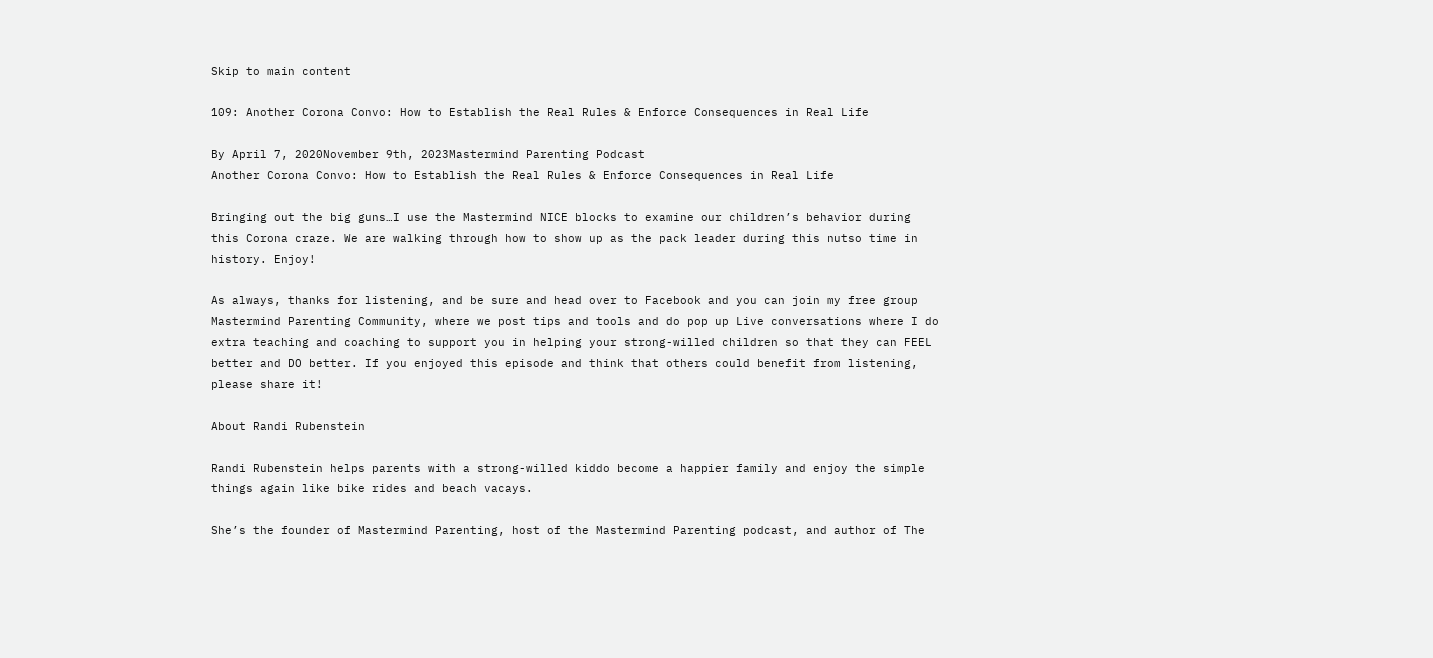Skip to main content

109: Another Corona Convo: How to Establish the Real Rules & Enforce Consequences in Real Life

By April 7, 2020November 9th, 2023Mastermind Parenting Podcast
Another Corona Convo: How to Establish the Real Rules & Enforce Consequences in Real Life

Bringing out the big guns…I use the Mastermind NICE blocks to examine our children’s behavior during this Corona craze. We are walking through how to show up as the pack leader during this nutso time in history. Enjoy!

As always, thanks for listening, and be sure and head over to Facebook and you can join my free group Mastermind Parenting Community, where we post tips and tools and do pop up Live conversations where I do extra teaching and coaching to support you in helping your strong-willed children so that they can FEEL better and DO better. If you enjoyed this episode and think that others could benefit from listening, please share it!

About Randi Rubenstein

Randi Rubenstein helps parents with a strong-willed kiddo become a happier family and enjoy the simple things again like bike rides and beach vacays.

She’s the founder of Mastermind Parenting, host of the Mastermind Parenting podcast, and author of The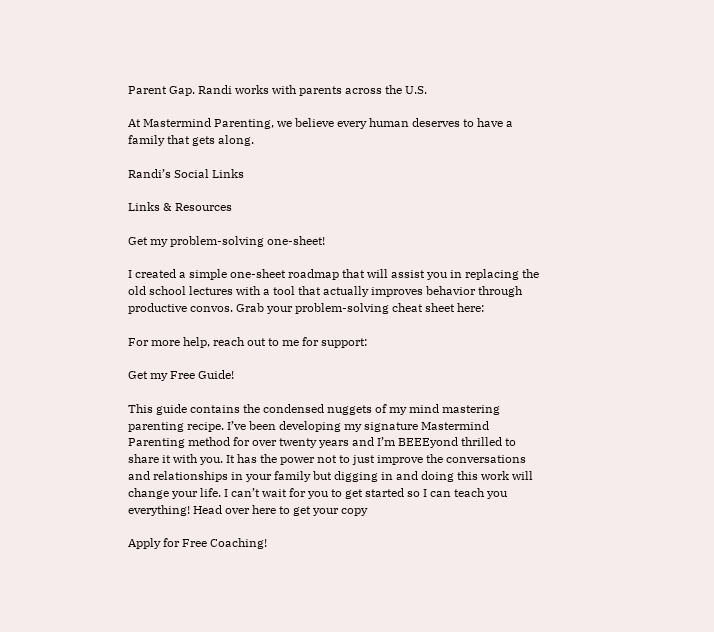Parent Gap. Randi works with parents across the U.S.

At Mastermind Parenting, we believe every human deserves to have a family that gets along.

Randi’s Social Links

Links & Resources

Get my problem-solving one-sheet!

I created a simple one-sheet roadmap that will assist you in replacing the old school lectures with a tool that actually improves behavior through productive convos. Grab your problem-solving cheat sheet here:

For more help, reach out to me for support:

Get my Free Guide!

This guide contains the condensed nuggets of my mind mastering parenting recipe. I’ve been developing my signature Mastermind Parenting method for over twenty years and I’m BEEEyond thrilled to share it with you. It has the power not to just improve the conversations and relationships in your family but digging in and doing this work will change your life. I can’t wait for you to get started so I can teach you everything! Head over here to get your copy

Apply for Free Coaching!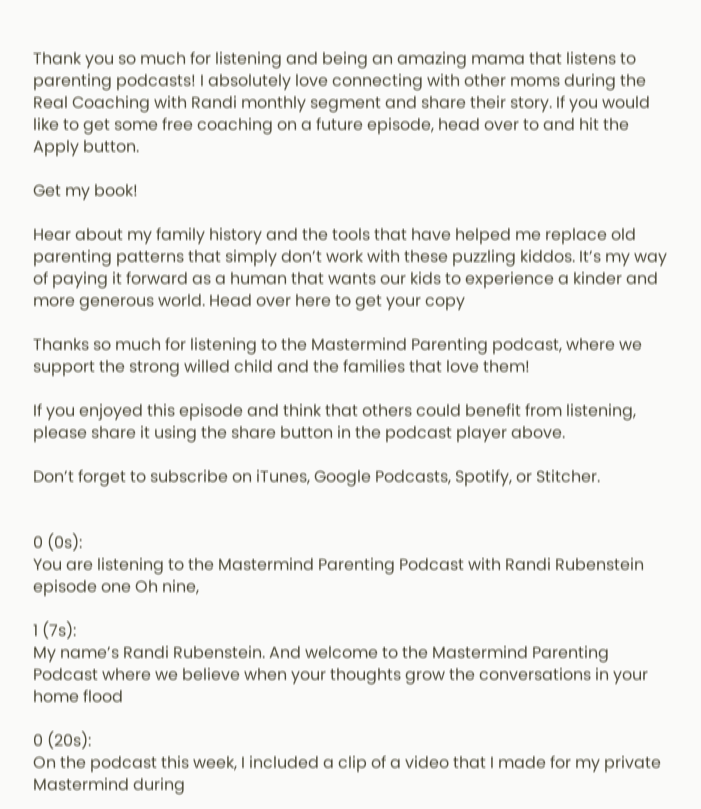Thank you so much for listening and being an amazing mama that listens to parenting podcasts! I absolutely love connecting with other moms during the Real Coaching with Randi monthly segment and share their story. If you would like to get some free coaching on a future episode, head over to and hit the Apply button.

Get my book!

Hear about my family history and the tools that have helped me replace old parenting patterns that simply don’t work with these puzzling kiddos. It’s my way of paying it forward as a human that wants our kids to experience a kinder and more generous world. Head over here to get your copy

Thanks so much for listening to the Mastermind Parenting podcast, where we support the strong willed child and the families that love them!

If you enjoyed this episode and think that others could benefit from listening, please share it using the share button in the podcast player above.

Don’t forget to subscribe on iTunes, Google Podcasts, Spotify, or Stitcher.


0 (0s):
You are listening to the Mastermind Parenting Podcast with Randi Rubenstein episode one Oh nine,

1 (7s):
My name’s Randi Rubenstein. And welcome to the Mastermind Parenting Podcast where we believe when your thoughts grow the conversations in your home flood

0 (20s):
On the podcast this week, I included a clip of a video that I made for my private Mastermind during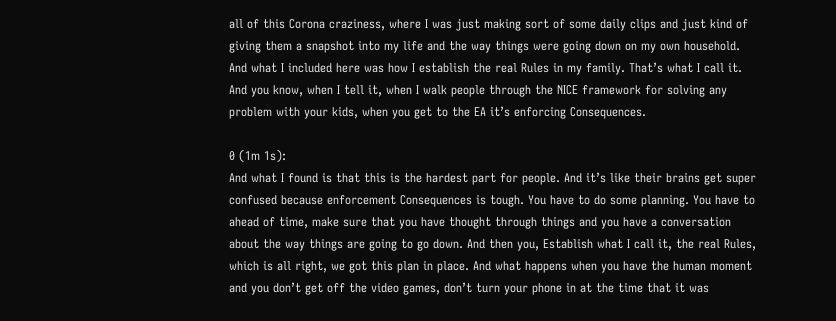all of this Corona craziness, where I was just making sort of some daily clips and just kind of giving them a snapshot into my life and the way things were going down on my own household. And what I included here was how I establish the real Rules in my family. That’s what I call it. And you know, when I tell it, when I walk people through the NICE framework for solving any problem with your kids, when you get to the EA it’s enforcing Consequences.

0 (1m 1s):
And what I found is that this is the hardest part for people. And it’s like their brains get super confused because enforcement Consequences is tough. You have to do some planning. You have to ahead of time, make sure that you have thought through things and you have a conversation about the way things are going to go down. And then you, Establish what I call it, the real Rules, which is all right, we got this plan in place. And what happens when you have the human moment and you don’t get off the video games, don’t turn your phone in at the time that it was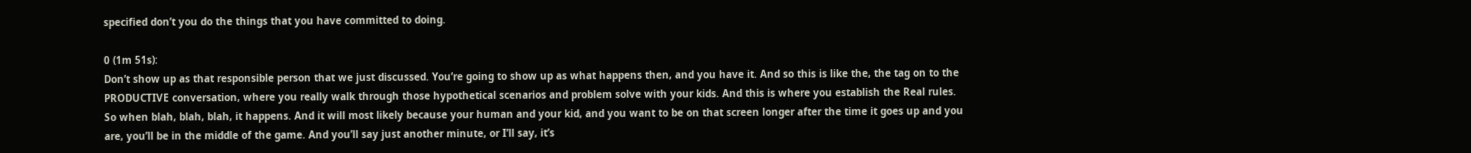specified don’t you do the things that you have committed to doing.

0 (1m 51s):
Don’t show up as that responsible person that we just discussed. You’re going to show up as what happens then, and you have it. And so this is like the, the tag on to the PRODUCTIVE conversation, where you really walk through those hypothetical scenarios and problem solve with your kids. And this is where you establish the Real rules. So when blah, blah, blah, it happens. And it will most likely because your human and your kid, and you want to be on that screen longer after the time it goes up and you are, you’ll be in the middle of the game. And you’ll say just another minute, or I’ll say, it’s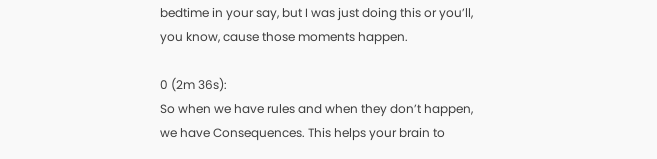bedtime in your say, but I was just doing this or you’ll, you know, cause those moments happen.

0 (2m 36s):
So when we have rules and when they don’t happen, we have Consequences. This helps your brain to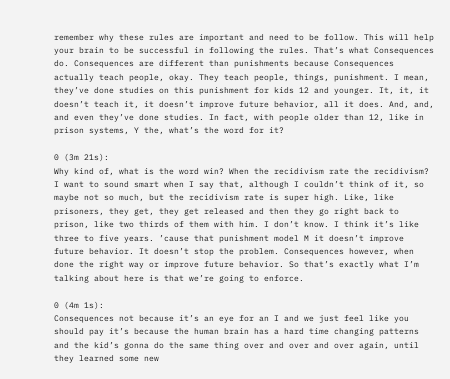remember why these rules are important and need to be follow. This will help your brain to be successful in following the rules. That’s what Consequences do. Consequences are different than punishments because Consequences actually teach people, okay. They teach people, things, punishment. I mean, they’ve done studies on this punishment for kids 12 and younger. It, it, it doesn’t teach it, it doesn’t improve future behavior, all it does. And, and, and even they’ve done studies. In fact, with people older than 12, like in prison systems, Y the, what’s the word for it?

0 (3m 21s):
Why kind of, what is the word win? When the recidivism rate the recidivism? I want to sound smart when I say that, although I couldn’t think of it, so maybe not so much, but the recidivism rate is super high. Like, like prisoners, they get, they get released and then they go right back to prison, like two thirds of them with him. I don’t know. I think it’s like three to five years. ’cause that punishment model M it doesn’t improve future behavior. It doesn’t stop the problem. Consequences however, when done the right way or improve future behavior. So that’s exactly what I’m talking about here is that we’re going to enforce.

0 (4m 1s):
Consequences not because it’s an eye for an I and we just feel like you should pay it’s because the human brain has a hard time changing patterns and the kid’s gonna do the same thing over and over and over again, until they learned some new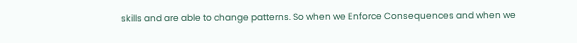skills and are able to change patterns. So when we Enforce Consequences and when we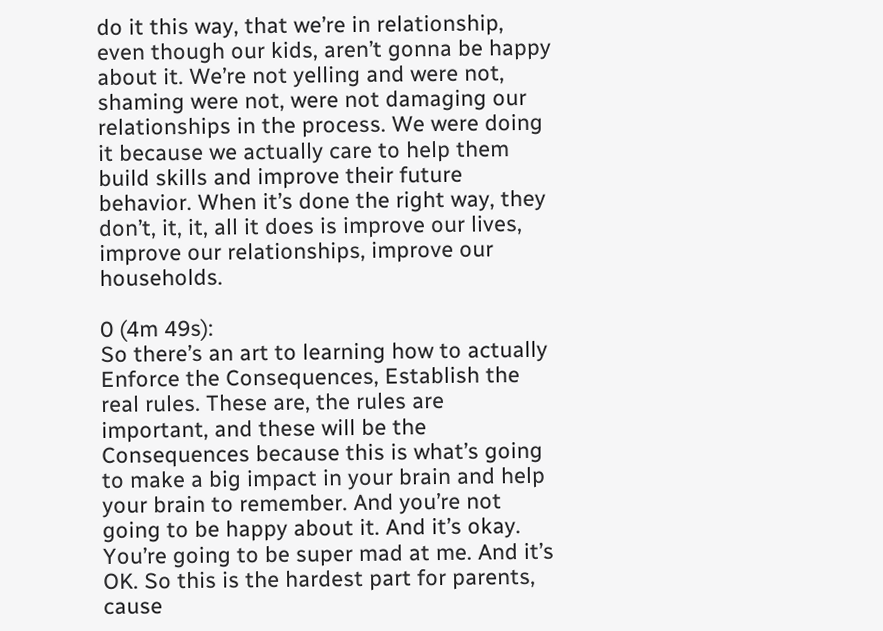do it this way, that we’re in relationship, even though our kids, aren’t gonna be happy about it. We’re not yelling and were not, shaming were not, were not damaging our relationships in the process. We were doing it because we actually care to help them build skills and improve their future behavior. When it’s done the right way, they don’t, it, it, all it does is improve our lives, improve our relationships, improve our households.

0 (4m 49s):
So there’s an art to learning how to actually Enforce the Consequences, Establish the real rules. These are, the rules are important, and these will be the Consequences because this is what’s going to make a big impact in your brain and help your brain to remember. And you’re not going to be happy about it. And it’s okay. You’re going to be super mad at me. And it’s OK. So this is the hardest part for parents, cause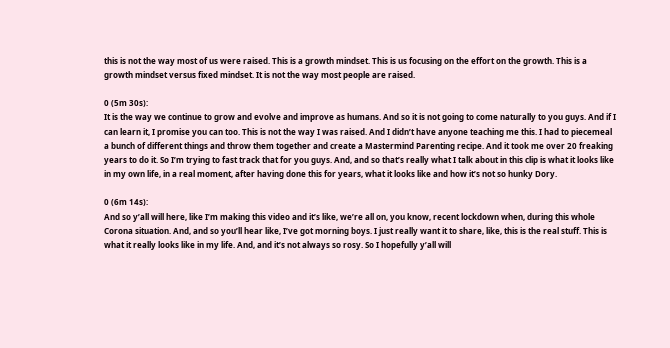this is not the way most of us were raised. This is a growth mindset. This is us focusing on the effort on the growth. This is a growth mindset versus fixed mindset. It is not the way most people are raised.

0 (5m 30s):
It is the way we continue to grow and evolve and improve as humans. And so it is not going to come naturally to you guys. And if I can learn it, I promise you can too. This is not the way I was raised. And I didn’t have anyone teaching me this. I had to piecemeal a bunch of different things and throw them together and create a Mastermind Parenting recipe. And it took me over 20 freaking years to do it. So I’m trying to fast track that for you guys. And, and so that’s really what I talk about in this clip is what it looks like in my own life, in a real moment, after having done this for years, what it looks like and how it’s not so hunky Dory.

0 (6m 14s):
And so y’all will here, like I’m making this video and it’s like, we’re all on, you know, recent lockdown when, during this whole Corona situation. And, and so you’ll hear like, I’ve got morning boys. I just really want it to share, like, this is the real stuff. This is what it really looks like in my life. And, and it’s not always so rosy. So I hopefully y’all will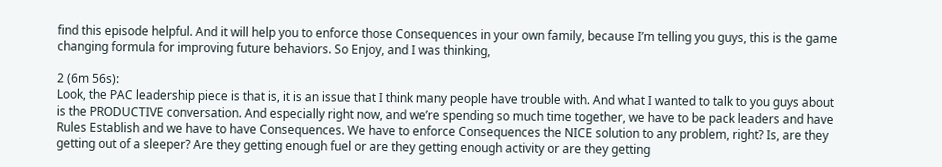find this episode helpful. And it will help you to enforce those Consequences in your own family, because I’m telling you guys, this is the game changing formula for improving future behaviors. So Enjoy, and I was thinking,

2 (6m 56s):
Look, the PAC leadership piece is that is, it is an issue that I think many people have trouble with. And what I wanted to talk to you guys about is the PRODUCTIVE conversation. And especially right now, and we’re spending so much time together, we have to be pack leaders and have Rules Establish and we have to have Consequences. We have to enforce Consequences the NICE solution to any problem, right? Is, are they getting out of a sleeper? Are they getting enough fuel or are they getting enough activity or are they getting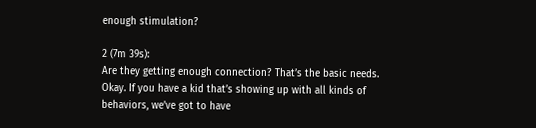enough stimulation?

2 (7m 39s):
Are they getting enough connection? That’s the basic needs. Okay. If you have a kid that’s showing up with all kinds of behaviors, we’ve got to have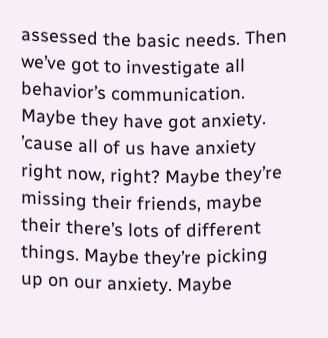assessed the basic needs. Then we’ve got to investigate all behavior’s communication. Maybe they have got anxiety. ’cause all of us have anxiety right now, right? Maybe they’re missing their friends, maybe their there’s lots of different things. Maybe they’re picking up on our anxiety. Maybe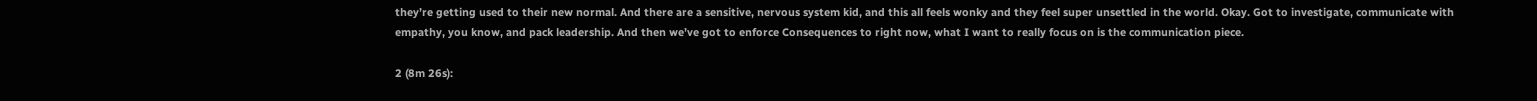they’re getting used to their new normal. And there are a sensitive, nervous system kid, and this all feels wonky and they feel super unsettled in the world. Okay. Got to investigate, communicate with empathy, you know, and pack leadership. And then we’ve got to enforce Consequences to right now, what I want to really focus on is the communication piece.

2 (8m 26s):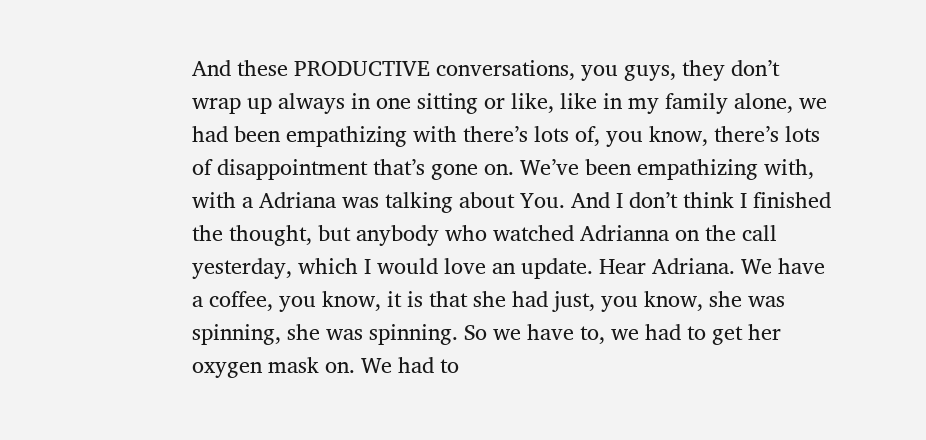And these PRODUCTIVE conversations, you guys, they don’t wrap up always in one sitting or like, like in my family alone, we had been empathizing with there’s lots of, you know, there’s lots of disappointment that’s gone on. We’ve been empathizing with, with a Adriana was talking about You. And I don’t think I finished the thought, but anybody who watched Adrianna on the call yesterday, which I would love an update. Hear Adriana. We have a coffee, you know, it is that she had just, you know, she was spinning, she was spinning. So we have to, we had to get her oxygen mask on. We had to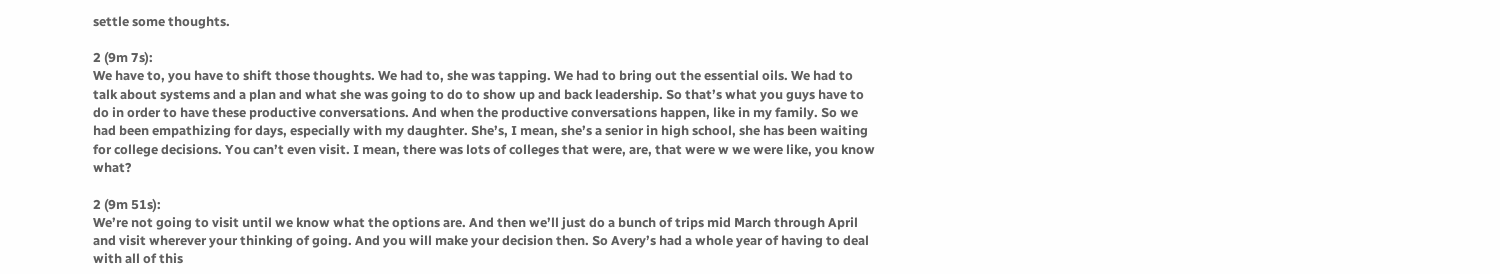settle some thoughts.

2 (9m 7s):
We have to, you have to shift those thoughts. We had to, she was tapping. We had to bring out the essential oils. We had to talk about systems and a plan and what she was going to do to show up and back leadership. So that’s what you guys have to do in order to have these productive conversations. And when the productive conversations happen, like in my family. So we had been empathizing for days, especially with my daughter. She’s, I mean, she’s a senior in high school, she has been waiting for college decisions. You can’t even visit. I mean, there was lots of colleges that were, are, that were w we were like, you know what?

2 (9m 51s):
We’re not going to visit until we know what the options are. And then we’ll just do a bunch of trips mid March through April and visit wherever your thinking of going. And you will make your decision then. So Avery’s had a whole year of having to deal with all of this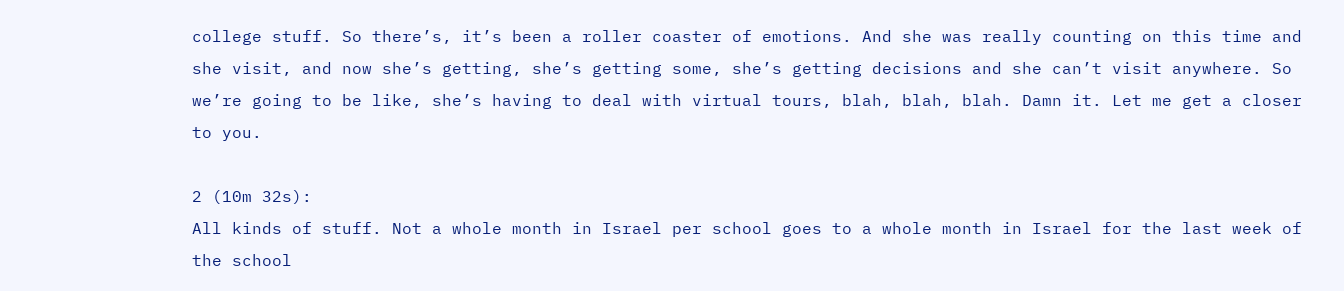college stuff. So there’s, it’s been a roller coaster of emotions. And she was really counting on this time and she visit, and now she’s getting, she’s getting some, she’s getting decisions and she can’t visit anywhere. So we’re going to be like, she’s having to deal with virtual tours, blah, blah, blah. Damn it. Let me get a closer to you.

2 (10m 32s):
All kinds of stuff. Not a whole month in Israel per school goes to a whole month in Israel for the last week of the school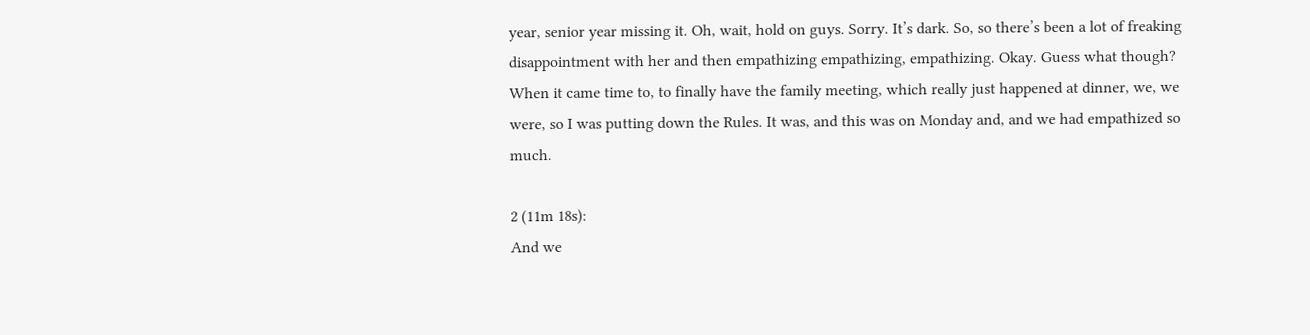year, senior year missing it. Oh, wait, hold on guys. Sorry. It’s dark. So, so there’s been a lot of freaking disappointment with her and then empathizing empathizing, empathizing. Okay. Guess what though? When it came time to, to finally have the family meeting, which really just happened at dinner, we, we were, so I was putting down the Rules. It was, and this was on Monday and, and we had empathized so much.

2 (11m 18s):
And we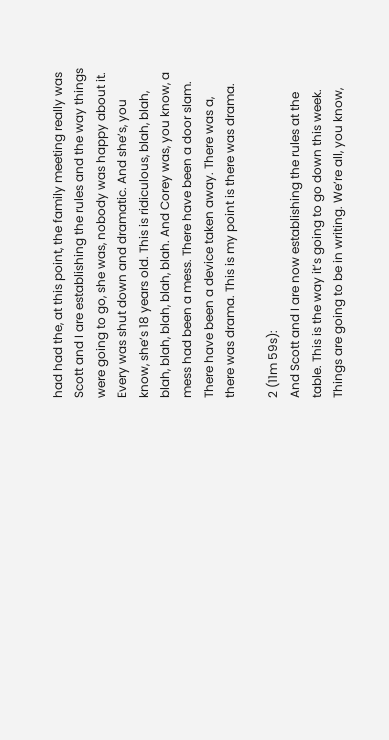had had the, at this point, the family meeting really was Scott and I are establishing the rules and the way things were going to go, she was, nobody was happy about it. Every was shut down and dramatic. And she’s, you know, she’s 18 years old. This is ridiculous, blah, blah, blah, blah, blah, blah, blah. And Corey was, you know, a mess had been a mess. There have been a door slam. There have been a device taken away. There was a, there was drama. This is my point is there was drama.

2 (11m 59s):
And Scott and I are now establishing the rules at the table. This is the way it’s going to go down this week. Things are going to be in writing. We’re all, you know,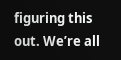figuring this out. We’re all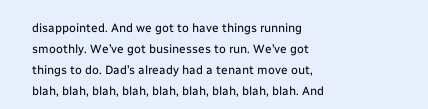disappointed. And we got to have things running smoothly. We’ve got businesses to run. We’ve got things to do. Dad’s already had a tenant move out, blah, blah, blah, blah, blah, blah, blah, blah, blah. And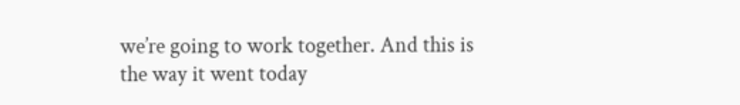we’re going to work together. And this is the way it went today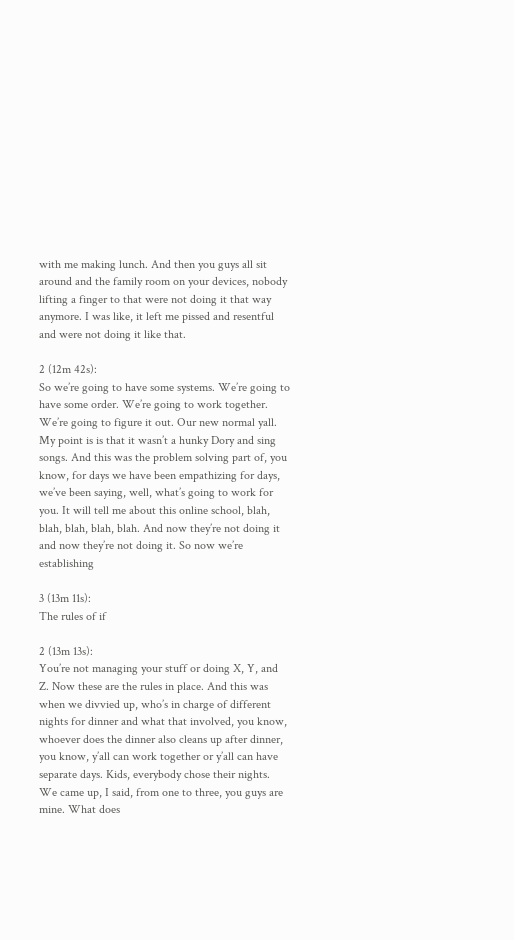with me making lunch. And then you guys all sit around and the family room on your devices, nobody lifting a finger to that were not doing it that way anymore. I was like, it left me pissed and resentful and were not doing it like that.

2 (12m 42s):
So we’re going to have some systems. We’re going to have some order. We’re going to work together. We’re going to figure it out. Our new normal yall. My point is is that it wasn’t a hunky Dory and sing songs. And this was the problem solving part of, you know, for days we have been empathizing for days, we’ve been saying, well, what’s going to work for you. It will tell me about this online school, blah, blah, blah, blah, blah. And now they’re not doing it and now they’re not doing it. So now we’re establishing

3 (13m 11s):
The rules of if

2 (13m 13s):
You’re not managing your stuff or doing X, Y, and Z. Now these are the rules in place. And this was when we divvied up, who’s in charge of different nights for dinner and what that involved, you know, whoever does the dinner also cleans up after dinner, you know, y’all can work together or y’all can have separate days. Kids, everybody chose their nights. We came up, I said, from one to three, you guys are mine. What does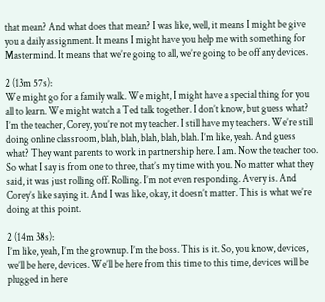that mean? And what does that mean? I was like, well, it means I might be give you a daily assignment. It means I might have you help me with something for Mastermind. It means that we’re going to all, we’re going to be off any devices.

2 (13m 57s):
We might go for a family walk. We might, I might have a special thing for you all to learn. We might watch a Ted talk together. I don’t know, but guess what? I’m the teacher, Corey, you’re not my teacher. I still have my teachers. We’re still doing online classroom, blah, blah, blah, blah, blah. I’m like, yeah. And guess what? They want parents to work in partnership here. I am. Now the teacher too. So what I say is from one to three, that’s my time with you. No matter what they said, it was just rolling off. Rolling. I’m not even responding. Avery is. And Corey’s like saying it. And I was like, okay, it doesn’t matter. This is what we’re doing at this point.

2 (14m 38s):
I’m like, yeah, I’m the grownup. I’m the boss. This is it. So, you know, devices, we’ll be here, devices. We’ll be here from this time to this time, devices will be plugged in here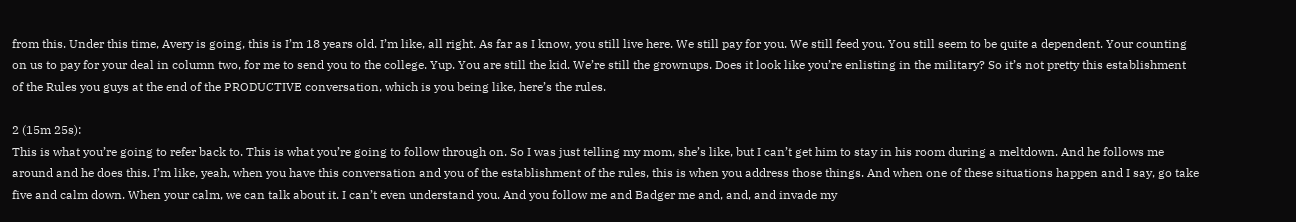from this. Under this time, Avery is going, this is I’m 18 years old. I’m like, all right. As far as I know, you still live here. We still pay for you. We still feed you. You still seem to be quite a dependent. Your counting on us to pay for your deal in column two, for me to send you to the college. Yup. You are still the kid. We’re still the grownups. Does it look like you’re enlisting in the military? So it’s not pretty this establishment of the Rules you guys at the end of the PRODUCTIVE conversation, which is you being like, here’s the rules.

2 (15m 25s):
This is what you’re going to refer back to. This is what you’re going to follow through on. So I was just telling my mom, she’s like, but I can’t get him to stay in his room during a meltdown. And he follows me around and he does this. I’m like, yeah, when you have this conversation and you of the establishment of the rules, this is when you address those things. And when one of these situations happen and I say, go take five and calm down. When your calm, we can talk about it. I can’t even understand you. And you follow me and Badger me and, and, and invade my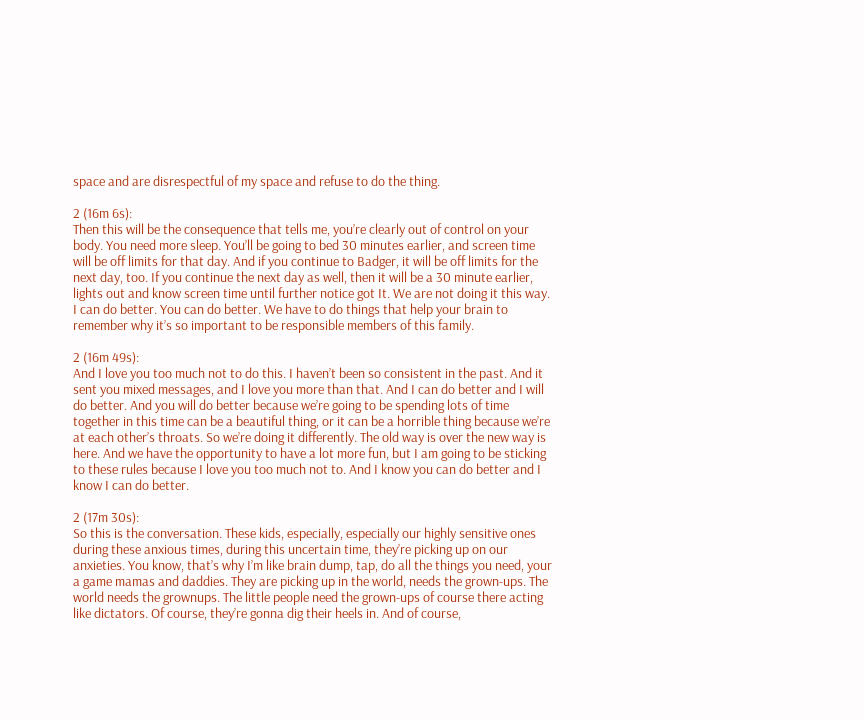space and are disrespectful of my space and refuse to do the thing.

2 (16m 6s):
Then this will be the consequence that tells me, you’re clearly out of control on your body. You need more sleep. You’ll be going to bed 30 minutes earlier, and screen time will be off limits for that day. And if you continue to Badger, it will be off limits for the next day, too. If you continue the next day as well, then it will be a 30 minute earlier, lights out and know screen time until further notice got It. We are not doing it this way. I can do better. You can do better. We have to do things that help your brain to remember why it’s so important to be responsible members of this family.

2 (16m 49s):
And I love you too much not to do this. I haven’t been so consistent in the past. And it sent you mixed messages, and I love you more than that. And I can do better and I will do better. And you will do better because we’re going to be spending lots of time together in this time can be a beautiful thing, or it can be a horrible thing because we’re at each other’s throats. So we’re doing it differently. The old way is over the new way is here. And we have the opportunity to have a lot more fun, but I am going to be sticking to these rules because I love you too much not to. And I know you can do better and I know I can do better.

2 (17m 30s):
So this is the conversation. These kids, especially, especially our highly sensitive ones during these anxious times, during this uncertain time, they’re picking up on our anxieties. You know, that’s why I’m like brain dump, tap, do all the things you need, your a game mamas and daddies. They are picking up in the world, needs the grown-ups. The world needs the grownups. The little people need the grown-ups of course there acting like dictators. Of course, they’re gonna dig their heels in. And of course,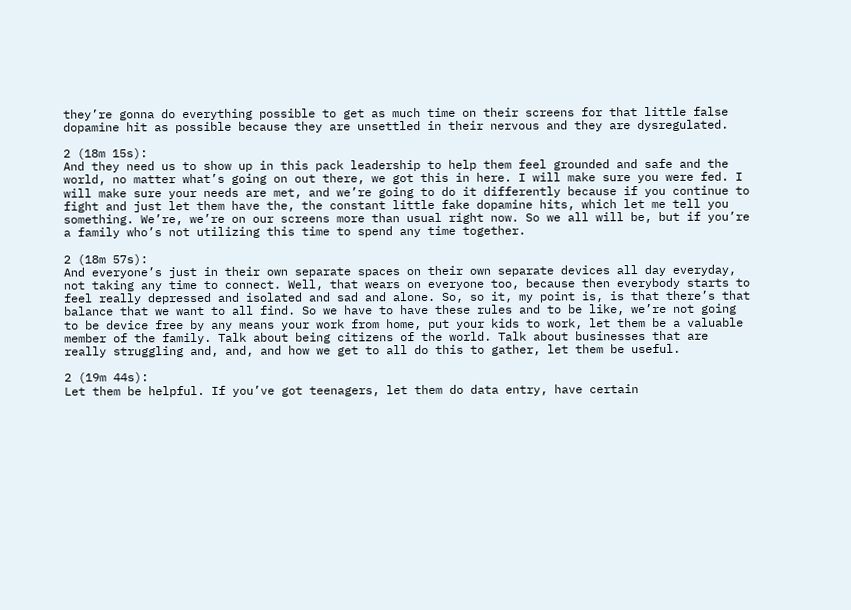they’re gonna do everything possible to get as much time on their screens for that little false dopamine hit as possible because they are unsettled in their nervous and they are dysregulated.

2 (18m 15s):
And they need us to show up in this pack leadership to help them feel grounded and safe and the world, no matter what’s going on out there, we got this in here. I will make sure you were fed. I will make sure your needs are met, and we’re going to do it differently because if you continue to fight and just let them have the, the constant little fake dopamine hits, which let me tell you something. We’re, we’re on our screens more than usual right now. So we all will be, but if you’re a family who’s not utilizing this time to spend any time together.

2 (18m 57s):
And everyone’s just in their own separate spaces on their own separate devices all day everyday, not taking any time to connect. Well, that wears on everyone too, because then everybody starts to feel really depressed and isolated and sad and alone. So, so it, my point is, is that there’s that balance that we want to all find. So we have to have these rules and to be like, we’re not going to be device free by any means your work from home, put your kids to work, let them be a valuable member of the family. Talk about being citizens of the world. Talk about businesses that are really struggling and, and, and how we get to all do this to gather, let them be useful.

2 (19m 44s):
Let them be helpful. If you’ve got teenagers, let them do data entry, have certain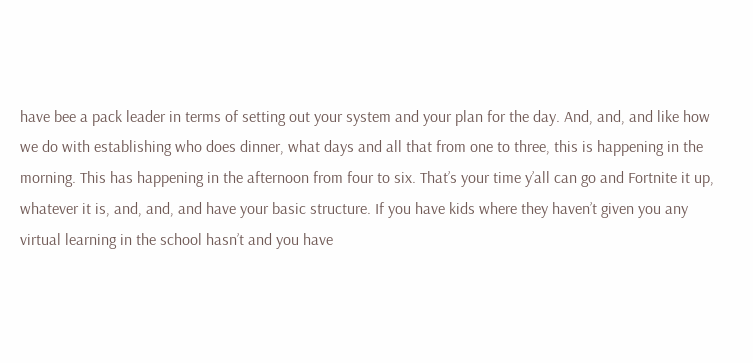have bee a pack leader in terms of setting out your system and your plan for the day. And, and, and like how we do with establishing who does dinner, what days and all that from one to three, this is happening in the morning. This has happening in the afternoon from four to six. That’s your time y’all can go and Fortnite it up, whatever it is, and, and, and have your basic structure. If you have kids where they haven’t given you any virtual learning in the school hasn’t and you have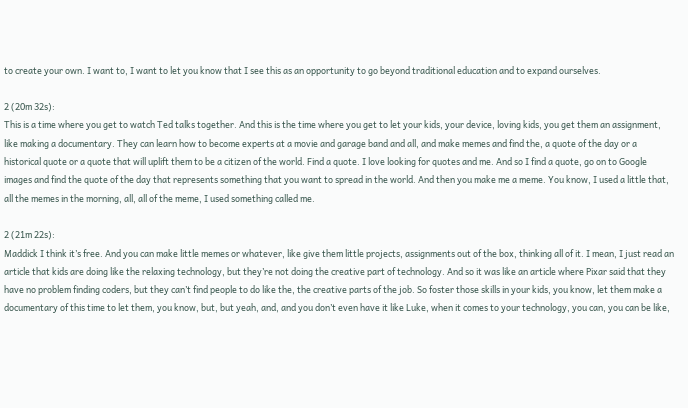to create your own. I want to, I want to let you know that I see this as an opportunity to go beyond traditional education and to expand ourselves.

2 (20m 32s):
This is a time where you get to watch Ted talks together. And this is the time where you get to let your kids, your device, loving kids, you get them an assignment, like making a documentary. They can learn how to become experts at a movie and garage band and all, and make memes and find the, a quote of the day or a historical quote or a quote that will uplift them to be a citizen of the world. Find a quote. I love looking for quotes and me. And so I find a quote, go on to Google images and find the quote of the day that represents something that you want to spread in the world. And then you make me a meme. You know, I used a little that, all the memes in the morning, all, all of the meme, I used something called me.

2 (21m 22s):
Maddick I think it’s free. And you can make little memes or whatever, like give them little projects, assignments out of the box, thinking all of it. I mean, I just read an article that kids are doing like the relaxing technology, but they’re not doing the creative part of technology. And so it was like an article where Pixar said that they have no problem finding coders, but they can’t find people to do like the, the creative parts of the job. So foster those skills in your kids, you know, let them make a documentary of this time to let them, you know, but, but yeah, and, and you don’t even have it like Luke, when it comes to your technology, you can, you can be like,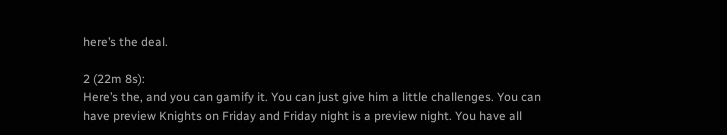here’s the deal.

2 (22m 8s):
Here’s the, and you can gamify it. You can just give him a little challenges. You can have preview Knights on Friday and Friday night is a preview night. You have all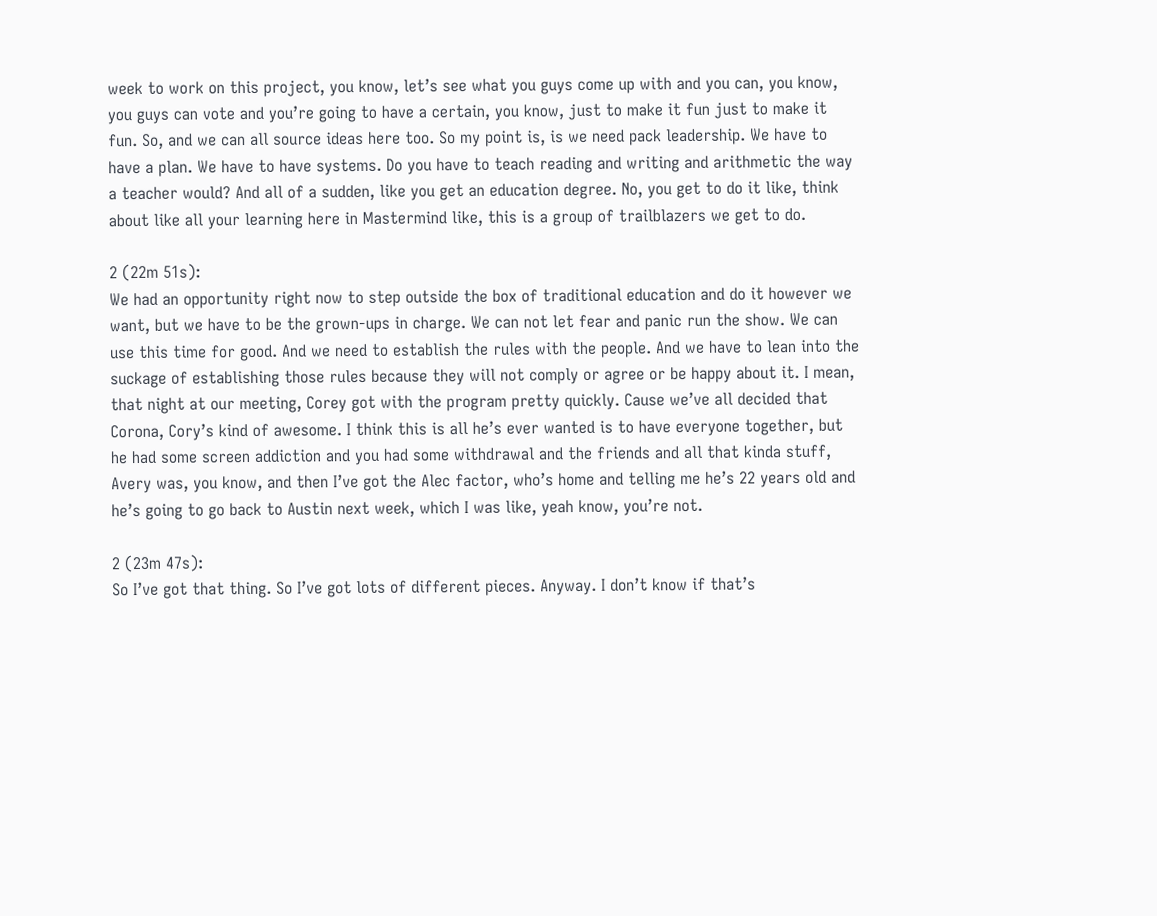week to work on this project, you know, let’s see what you guys come up with and you can, you know, you guys can vote and you’re going to have a certain, you know, just to make it fun just to make it fun. So, and we can all source ideas here too. So my point is, is we need pack leadership. We have to have a plan. We have to have systems. Do you have to teach reading and writing and arithmetic the way a teacher would? And all of a sudden, like you get an education degree. No, you get to do it like, think about like all your learning here in Mastermind like, this is a group of trailblazers we get to do.

2 (22m 51s):
We had an opportunity right now to step outside the box of traditional education and do it however we want, but we have to be the grown-ups in charge. We can not let fear and panic run the show. We can use this time for good. And we need to establish the rules with the people. And we have to lean into the suckage of establishing those rules because they will not comply or agree or be happy about it. I mean, that night at our meeting, Corey got with the program pretty quickly. Cause we’ve all decided that Corona, Cory’s kind of awesome. I think this is all he’s ever wanted is to have everyone together, but he had some screen addiction and you had some withdrawal and the friends and all that kinda stuff, Avery was, you know, and then I’ve got the Alec factor, who’s home and telling me he’s 22 years old and he’s going to go back to Austin next week, which I was like, yeah know, you’re not.

2 (23m 47s):
So I’ve got that thing. So I’ve got lots of different pieces. Anyway. I don’t know if that’s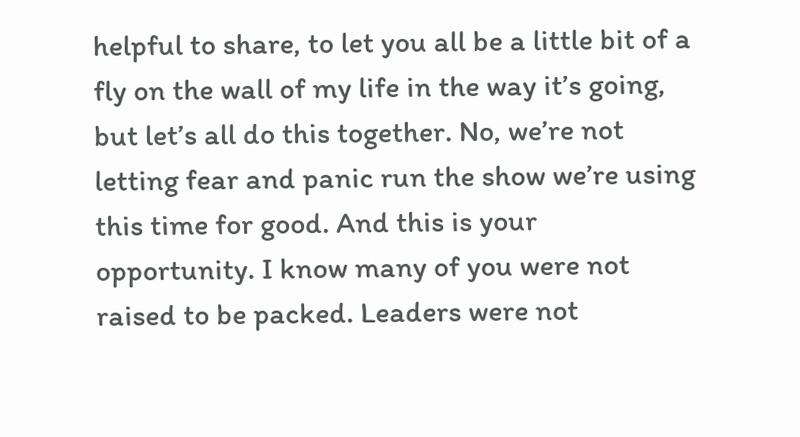helpful to share, to let you all be a little bit of a fly on the wall of my life in the way it’s going, but let’s all do this together. No, we’re not letting fear and panic run the show we’re using this time for good. And this is your opportunity. I know many of you were not raised to be packed. Leaders were not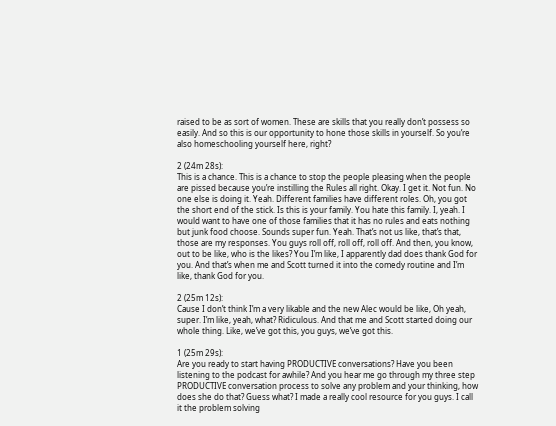raised to be as sort of women. These are skills that you really don’t possess so easily. And so this is our opportunity to hone those skills in yourself. So you’re also homeschooling yourself here, right?

2 (24m 28s):
This is a chance. This is a chance to stop the people pleasing when the people are pissed because you’re instilling the Rules all right. Okay. I get it. Not fun. No one else is doing it. Yeah. Different families have different roles. Oh, you got the short end of the stick. Is this is your family. You hate this family. I, yeah. I would want to have one of those families that it has no rules and eats nothing but junk food choose. Sounds super fun. Yeah. That’s not us like, that’s that, those are my responses. You guys roll off, roll off, roll off. And then, you know, out to be like, who is the likes? You I’m like, I apparently dad does thank God for you. And that’s when me and Scott turned it into the comedy routine and I’m like, thank God for you.

2 (25m 12s):
Cause I don’t think I’m a very likable and the new Alec would be like, Oh yeah, super. I’m like, yeah, what? Ridiculous. And that me and Scott started doing our whole thing. Like, we’ve got this, you guys, we’ve got this.

1 (25m 29s):
Are you ready to start having PRODUCTIVE conversations? Have you been listening to the podcast for awhile? And you hear me go through my three step PRODUCTIVE conversation process to solve any problem and your thinking, how does she do that? Guess what? I made a really cool resource for you guys. I call it the problem solving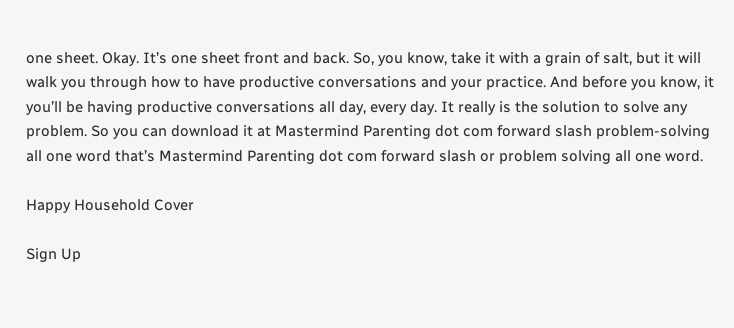one sheet. Okay. It’s one sheet front and back. So, you know, take it with a grain of salt, but it will walk you through how to have productive conversations and your practice. And before you know, it you’ll be having productive conversations all day, every day. It really is the solution to solve any problem. So you can download it at Mastermind Parenting dot com forward slash problem-solving all one word that’s Mastermind Parenting dot com forward slash or problem solving all one word.

Happy Household Cover

Sign Up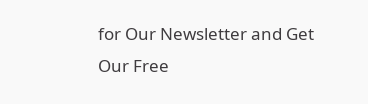for Our Newsletter and Get Our Free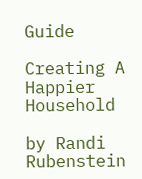Guide

Creating A Happier Household

by Randi Rubenstein